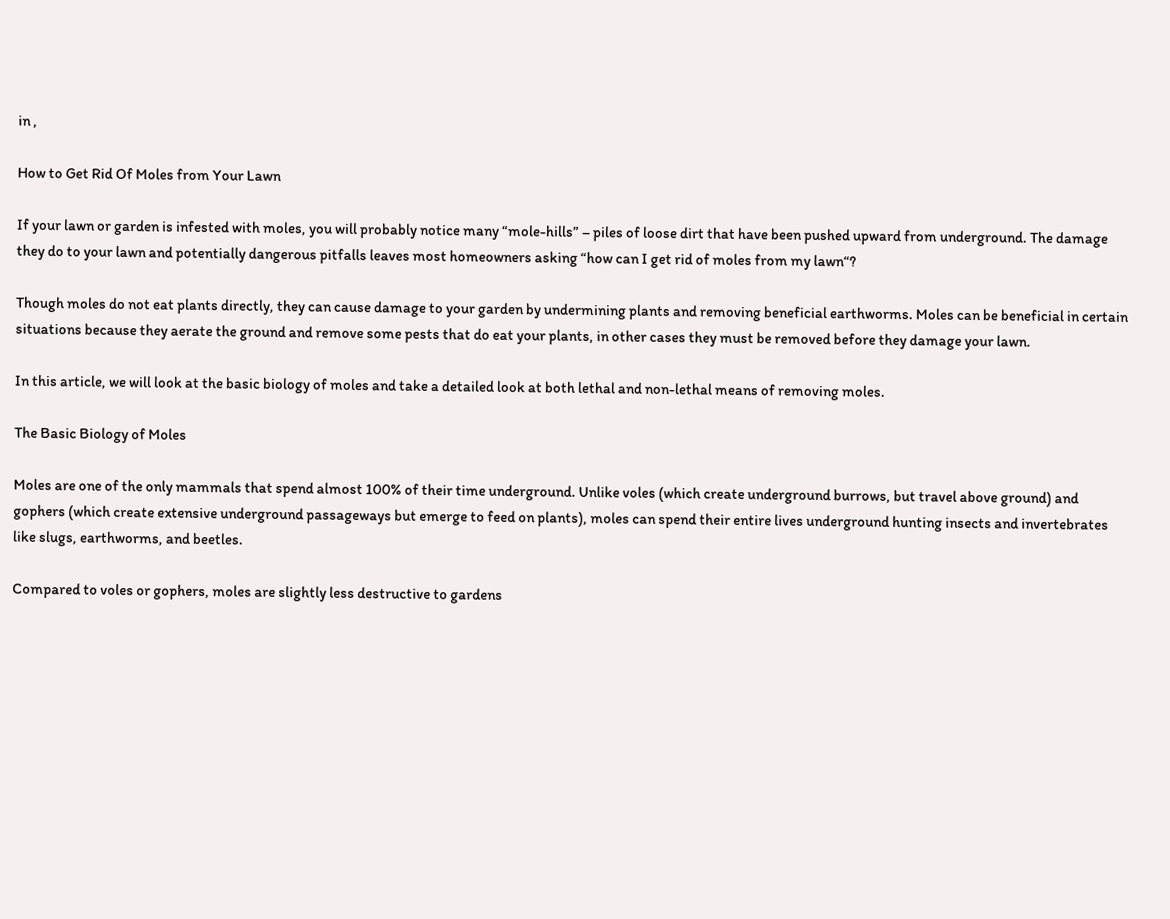in ,

How to Get Rid Of Moles from Your Lawn

If your lawn or garden is infested with moles, you will probably notice many “mole-hills” – piles of loose dirt that have been pushed upward from underground. The damage they do to your lawn and potentially dangerous pitfalls leaves most homeowners asking “how can I get rid of moles from my lawn“?

Though moles do not eat plants directly, they can cause damage to your garden by undermining plants and removing beneficial earthworms. Moles can be beneficial in certain situations because they aerate the ground and remove some pests that do eat your plants, in other cases they must be removed before they damage your lawn.

In this article, we will look at the basic biology of moles and take a detailed look at both lethal and non-lethal means of removing moles.

The Basic Biology of Moles

Moles are one of the only mammals that spend almost 100% of their time underground. Unlike voles (which create underground burrows, but travel above ground) and gophers (which create extensive underground passageways but emerge to feed on plants), moles can spend their entire lives underground hunting insects and invertebrates like slugs, earthworms, and beetles.

Compared to voles or gophers, moles are slightly less destructive to gardens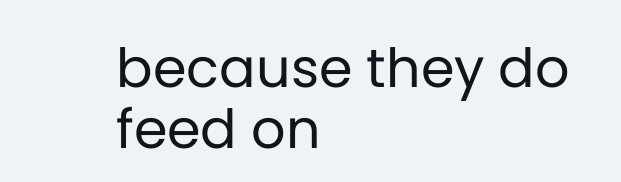because they do feed on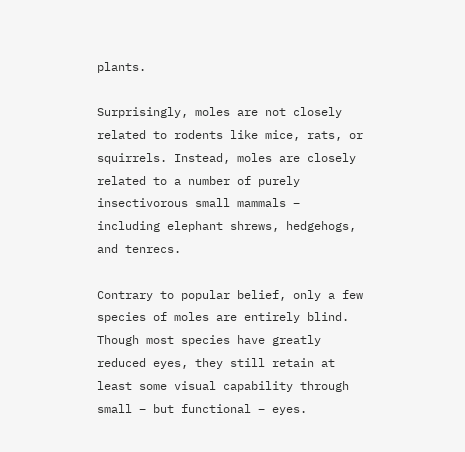plants.

Surprisingly, moles are not closely related to rodents like mice, rats, or squirrels. Instead, moles are closely related to a number of purely insectivorous small mammals – including elephant shrews, hedgehogs, and tenrecs.

Contrary to popular belief, only a few species of moles are entirely blind. Though most species have greatly reduced eyes, they still retain at least some visual capability through small – but functional – eyes.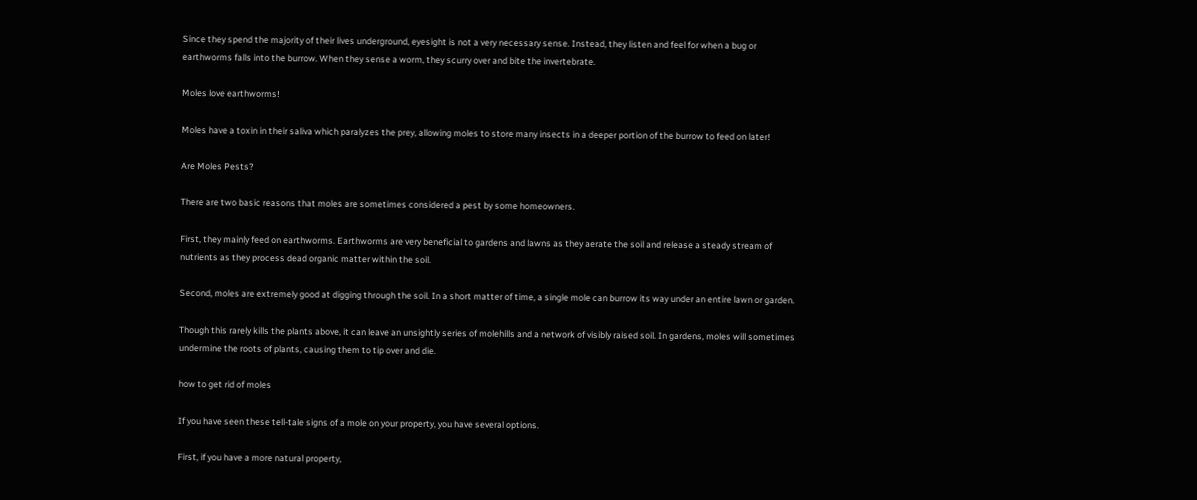Since they spend the majority of their lives underground, eyesight is not a very necessary sense. Instead, they listen and feel for when a bug or earthworms falls into the burrow. When they sense a worm, they scurry over and bite the invertebrate.

Moles love earthworms!

Moles have a toxin in their saliva which paralyzes the prey, allowing moles to store many insects in a deeper portion of the burrow to feed on later!

Are Moles Pests?

There are two basic reasons that moles are sometimes considered a pest by some homeowners.

First, they mainly feed on earthworms. Earthworms are very beneficial to gardens and lawns as they aerate the soil and release a steady stream of nutrients as they process dead organic matter within the soil.

Second, moles are extremely good at digging through the soil. In a short matter of time, a single mole can burrow its way under an entire lawn or garden.

Though this rarely kills the plants above, it can leave an unsightly series of molehills and a network of visibly raised soil. In gardens, moles will sometimes undermine the roots of plants, causing them to tip over and die.

how to get rid of moles

If you have seen these tell-tale signs of a mole on your property, you have several options.

First, if you have a more natural property,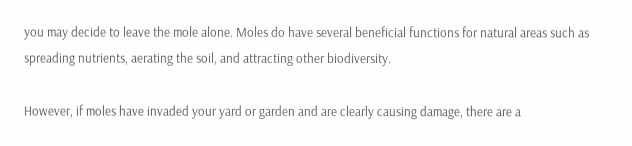you may decide to leave the mole alone. Moles do have several beneficial functions for natural areas such as spreading nutrients, aerating the soil, and attracting other biodiversity.

However, if moles have invaded your yard or garden and are clearly causing damage, there are a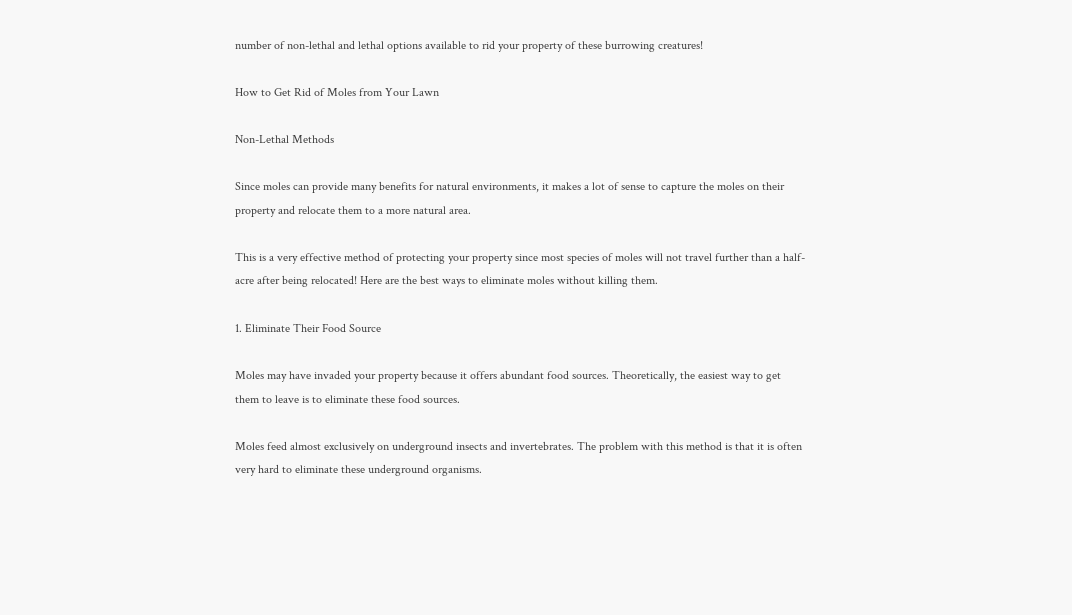number of non-lethal and lethal options available to rid your property of these burrowing creatures!

How to Get Rid of Moles from Your Lawn

Non-Lethal Methods

Since moles can provide many benefits for natural environments, it makes a lot of sense to capture the moles on their property and relocate them to a more natural area.

This is a very effective method of protecting your property since most species of moles will not travel further than a half-acre after being relocated! Here are the best ways to eliminate moles without killing them.

1. Eliminate Their Food Source

Moles may have invaded your property because it offers abundant food sources. Theoretically, the easiest way to get them to leave is to eliminate these food sources.

Moles feed almost exclusively on underground insects and invertebrates. The problem with this method is that it is often very hard to eliminate these underground organisms.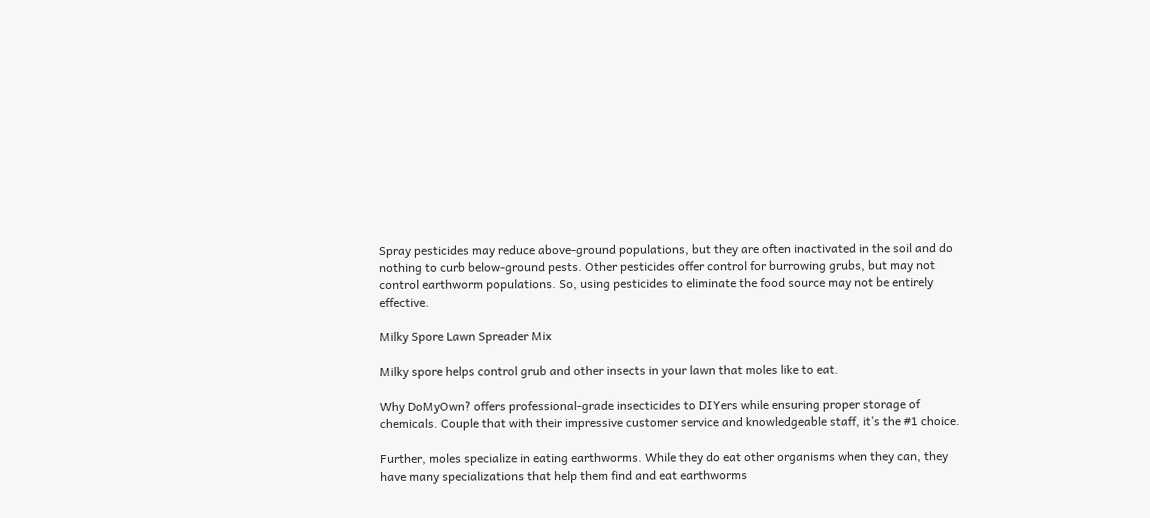Spray pesticides may reduce above-ground populations, but they are often inactivated in the soil and do nothing to curb below-ground pests. Other pesticides offer control for burrowing grubs, but may not control earthworm populations. So, using pesticides to eliminate the food source may not be entirely effective.

Milky Spore Lawn Spreader Mix

Milky spore helps control grub and other insects in your lawn that moles like to eat.

Why DoMyOwn? offers professional-grade insecticides to DIYers while ensuring proper storage of chemicals. Couple that with their impressive customer service and knowledgeable staff, it’s the #1 choice.

Further, moles specialize in eating earthworms. While they do eat other organisms when they can, they have many specializations that help them find and eat earthworms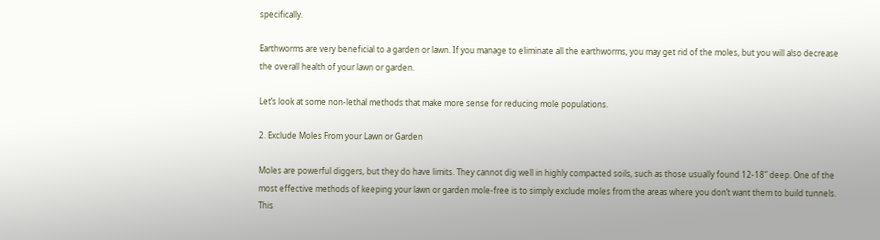specifically.

Earthworms are very beneficial to a garden or lawn. If you manage to eliminate all the earthworms, you may get rid of the moles, but you will also decrease the overall health of your lawn or garden.

Let’s look at some non-lethal methods that make more sense for reducing mole populations.

2. Exclude Moles From your Lawn or Garden

Moles are powerful diggers, but they do have limits. They cannot dig well in highly compacted soils, such as those usually found 12-18” deep. One of the most effective methods of keeping your lawn or garden mole-free is to simply exclude moles from the areas where you don’t want them to build tunnels. This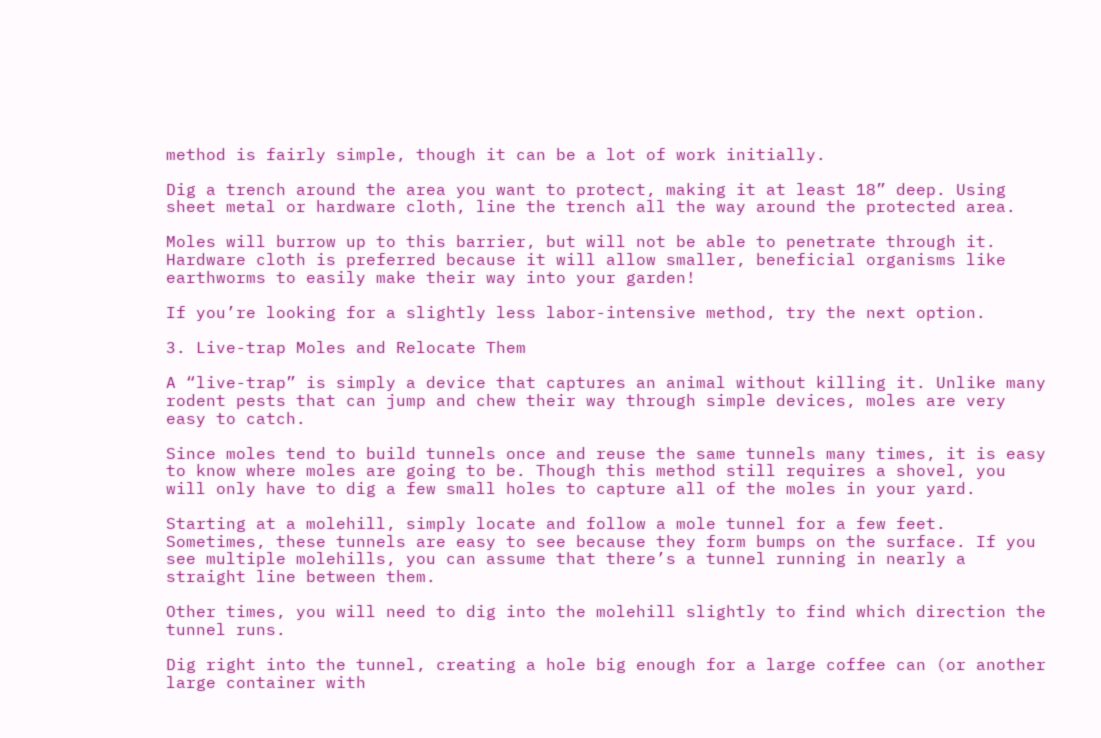method is fairly simple, though it can be a lot of work initially.

Dig a trench around the area you want to protect, making it at least 18” deep. Using sheet metal or hardware cloth, line the trench all the way around the protected area.

Moles will burrow up to this barrier, but will not be able to penetrate through it. Hardware cloth is preferred because it will allow smaller, beneficial organisms like earthworms to easily make their way into your garden!

If you’re looking for a slightly less labor-intensive method, try the next option.

3. Live-trap Moles and Relocate Them

A “live-trap” is simply a device that captures an animal without killing it. Unlike many rodent pests that can jump and chew their way through simple devices, moles are very easy to catch.

Since moles tend to build tunnels once and reuse the same tunnels many times, it is easy to know where moles are going to be. Though this method still requires a shovel, you will only have to dig a few small holes to capture all of the moles in your yard.

Starting at a molehill, simply locate and follow a mole tunnel for a few feet. Sometimes, these tunnels are easy to see because they form bumps on the surface. If you see multiple molehills, you can assume that there’s a tunnel running in nearly a straight line between them.

Other times, you will need to dig into the molehill slightly to find which direction the tunnel runs.

Dig right into the tunnel, creating a hole big enough for a large coffee can (or another large container with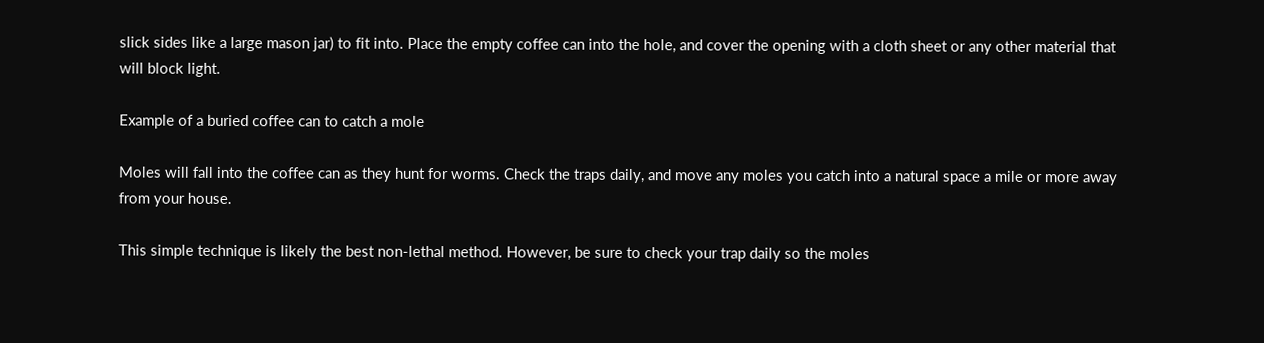slick sides like a large mason jar) to fit into. Place the empty coffee can into the hole, and cover the opening with a cloth sheet or any other material that will block light.

Example of a buried coffee can to catch a mole

Moles will fall into the coffee can as they hunt for worms. Check the traps daily, and move any moles you catch into a natural space a mile or more away from your house.

This simple technique is likely the best non-lethal method. However, be sure to check your trap daily so the moles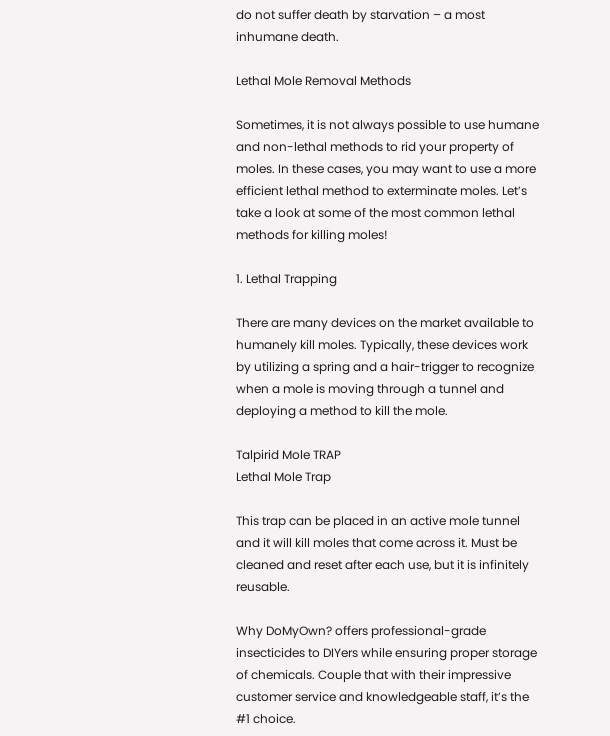do not suffer death by starvation – a most inhumane death.

Lethal Mole Removal Methods

Sometimes, it is not always possible to use humane and non-lethal methods to rid your property of moles. In these cases, you may want to use a more efficient lethal method to exterminate moles. Let’s take a look at some of the most common lethal methods for killing moles!

1. Lethal Trapping

There are many devices on the market available to humanely kill moles. Typically, these devices work by utilizing a spring and a hair-trigger to recognize when a mole is moving through a tunnel and deploying a method to kill the mole.

Talpirid Mole TRAP
Lethal Mole Trap

This trap can be placed in an active mole tunnel and it will kill moles that come across it. Must be cleaned and reset after each use, but it is infinitely reusable.

Why DoMyOwn? offers professional-grade insecticides to DIYers while ensuring proper storage of chemicals. Couple that with their impressive customer service and knowledgeable staff, it’s the #1 choice.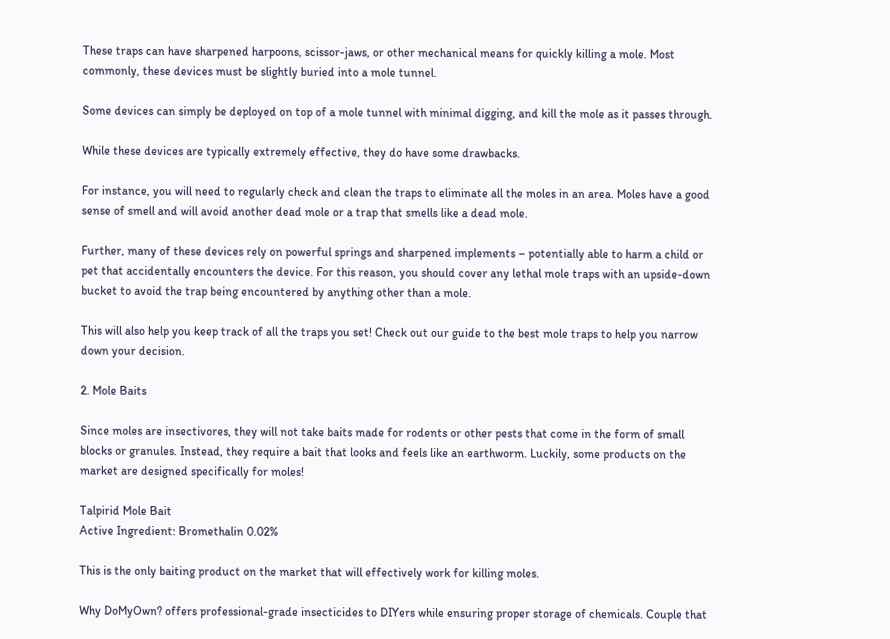These traps can have sharpened harpoons, scissor-jaws, or other mechanical means for quickly killing a mole. Most commonly, these devices must be slightly buried into a mole tunnel.

Some devices can simply be deployed on top of a mole tunnel with minimal digging, and kill the mole as it passes through.

While these devices are typically extremely effective, they do have some drawbacks.

For instance, you will need to regularly check and clean the traps to eliminate all the moles in an area. Moles have a good sense of smell and will avoid another dead mole or a trap that smells like a dead mole.

Further, many of these devices rely on powerful springs and sharpened implements – potentially able to harm a child or pet that accidentally encounters the device. For this reason, you should cover any lethal mole traps with an upside-down bucket to avoid the trap being encountered by anything other than a mole.

This will also help you keep track of all the traps you set! Check out our guide to the best mole traps to help you narrow down your decision.

2. Mole Baits

Since moles are insectivores, they will not take baits made for rodents or other pests that come in the form of small blocks or granules. Instead, they require a bait that looks and feels like an earthworm. Luckily, some products on the market are designed specifically for moles!

Talpirid Mole Bait
Active Ingredient: Bromethalin 0.02%

This is the only baiting product on the market that will effectively work for killing moles.

Why DoMyOwn? offers professional-grade insecticides to DIYers while ensuring proper storage of chemicals. Couple that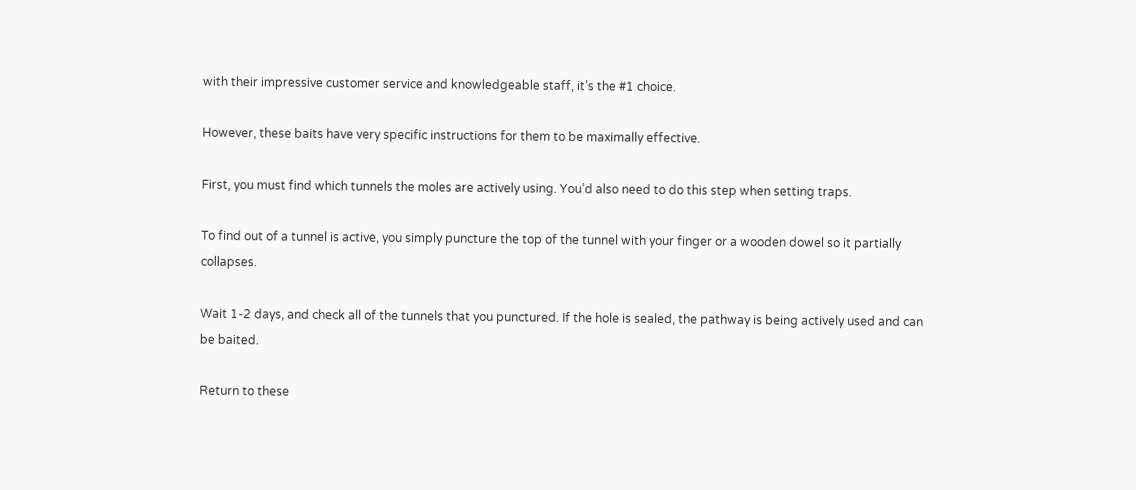with their impressive customer service and knowledgeable staff, it’s the #1 choice.

However, these baits have very specific instructions for them to be maximally effective.

First, you must find which tunnels the moles are actively using. You’d also need to do this step when setting traps.

To find out of a tunnel is active, you simply puncture the top of the tunnel with your finger or a wooden dowel so it partially collapses.

Wait 1-2 days, and check all of the tunnels that you punctured. If the hole is sealed, the pathway is being actively used and can be baited.

Return to these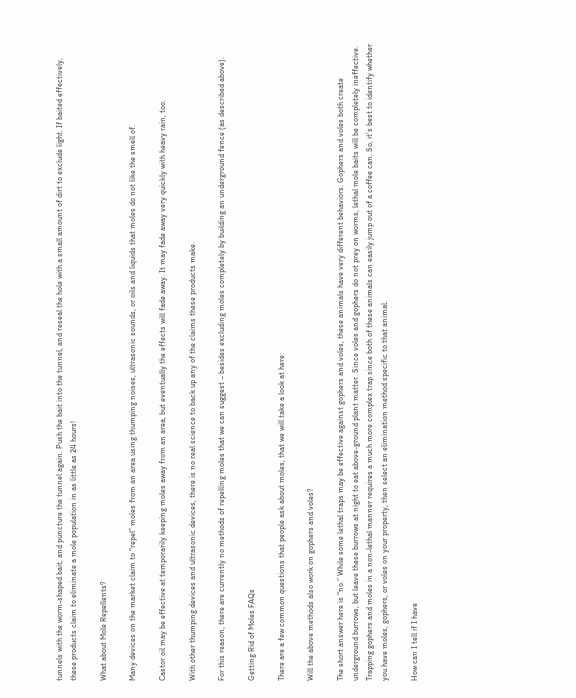tunnels with the worm-shaped bait, and puncture the tunnel again. Push the bait into the tunnel, and reseal the hole with a small amount of dirt to exclude light. If baited effectively, these products claim to eliminate a mole population in as little as 24 hours!

What about Mole Repellents?

Many devices on the market claim to “repel” moles from an area using thumping noises, ultrasonic sounds, or oils and liquids that moles do not like the smell of.

Castor oil may be effective at temporarily keeping moles away from an area, but eventually the effects will fade away. It may fade away very quickly with heavy rain, too.

With other thumping devices and ultrasonic devices, there is no real science to back up any of the claims these products make.

For this reason, there are currently no methods of repelling moles that we can suggest – besides excluding moles completely by building an underground fence (as described above).

Getting Rid of Moles FAQs

There are a few common questions that people ask about moles, that we will take a look at here:

Will the above methods also work on gophers and voles?

The short answer here is “no.” While some lethal traps may be effective against gophers and voles, these animals have very different behaviors. Gophers and voles both create underground burrows, but leave these burrows at night to eat above-ground plant matter. Since voles and gophers do not prey on worms, lethal mole baits will be completely ineffective. Trapping gophers and moles in a non-lethal manner requires a much more complex trap since both of these animals can easily jump out of a coffee can. So, it’s best to identify whether you have moles, gophers, or voles on your property, then select an elimination method specific to that animal.

How can I tell if I have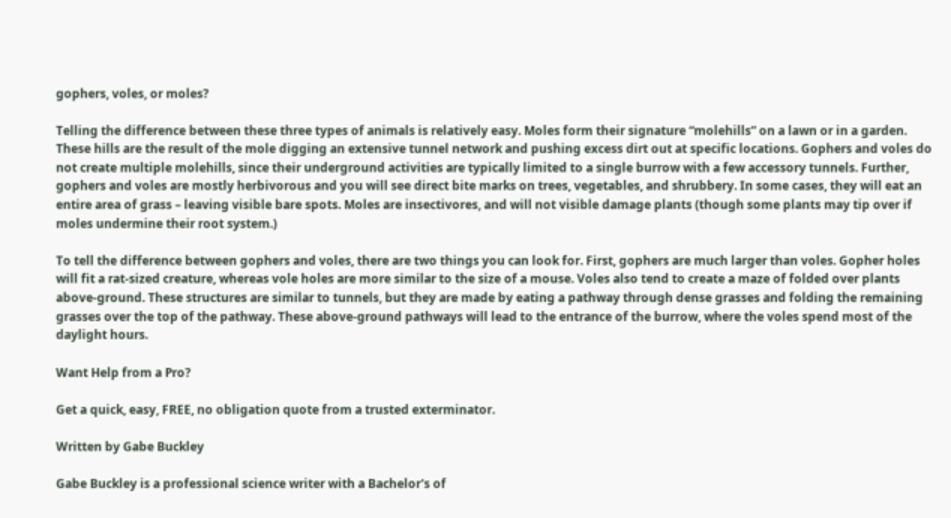gophers, voles, or moles?

Telling the difference between these three types of animals is relatively easy. Moles form their signature “molehills” on a lawn or in a garden. These hills are the result of the mole digging an extensive tunnel network and pushing excess dirt out at specific locations. Gophers and voles do not create multiple molehills, since their underground activities are typically limited to a single burrow with a few accessory tunnels. Further, gophers and voles are mostly herbivorous and you will see direct bite marks on trees, vegetables, and shrubbery. In some cases, they will eat an entire area of grass – leaving visible bare spots. Moles are insectivores, and will not visible damage plants (though some plants may tip over if moles undermine their root system.)

To tell the difference between gophers and voles, there are two things you can look for. First, gophers are much larger than voles. Gopher holes will fit a rat-sized creature, whereas vole holes are more similar to the size of a mouse. Voles also tend to create a maze of folded over plants above-ground. These structures are similar to tunnels, but they are made by eating a pathway through dense grasses and folding the remaining grasses over the top of the pathway. These above-ground pathways will lead to the entrance of the burrow, where the voles spend most of the daylight hours.

Want Help from a Pro?

Get a quick, easy, FREE, no obligation quote from a trusted exterminator.

Written by Gabe Buckley

Gabe Buckley is a professional science writer with a Bachelor's of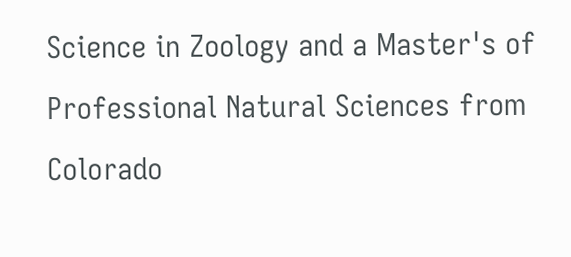Science in Zoology and a Master's of Professional Natural Sciences from Colorado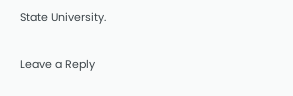State University.

Leave a Reply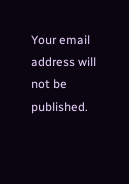Your email address will not be published.